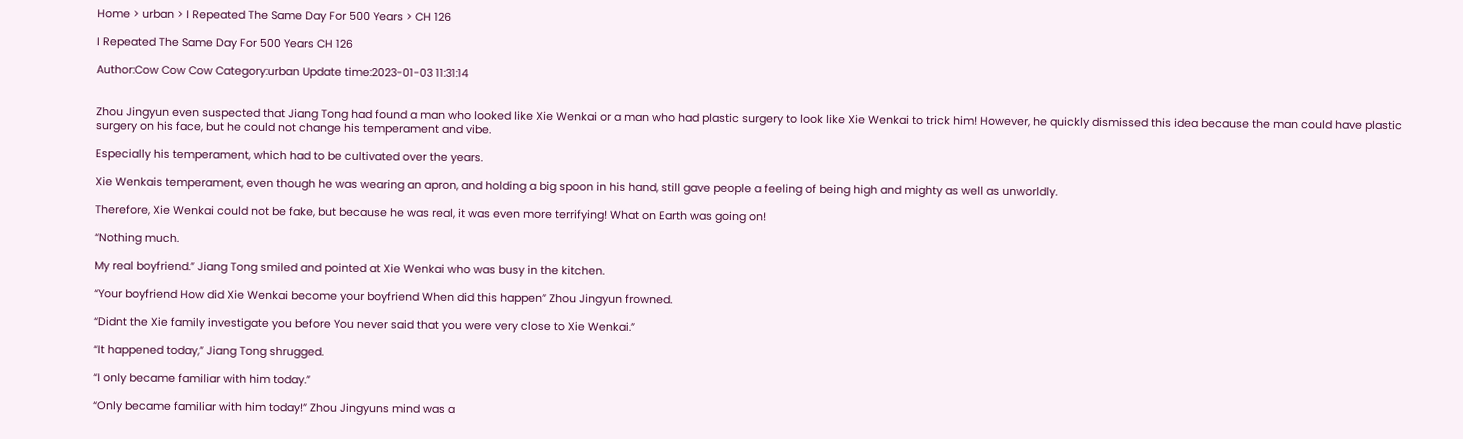Home > urban > I Repeated The Same Day For 500 Years > CH 126

I Repeated The Same Day For 500 Years CH 126

Author:Cow Cow Cow Category:urban Update time:2023-01-03 11:31:14


Zhou Jingyun even suspected that Jiang Tong had found a man who looked like Xie Wenkai or a man who had plastic surgery to look like Xie Wenkai to trick him! However, he quickly dismissed this idea because the man could have plastic surgery on his face, but he could not change his temperament and vibe.

Especially his temperament, which had to be cultivated over the years.

Xie Wenkais temperament, even though he was wearing an apron, and holding a big spoon in his hand, still gave people a feeling of being high and mighty as well as unworldly.

Therefore, Xie Wenkai could not be fake, but because he was real, it was even more terrifying! What on Earth was going on!

“Nothing much.

My real boyfriend.” Jiang Tong smiled and pointed at Xie Wenkai who was busy in the kitchen.

“Your boyfriend How did Xie Wenkai become your boyfriend When did this happen” Zhou Jingyun frowned.

“Didnt the Xie family investigate you before You never said that you were very close to Xie Wenkai.”

“It happened today,” Jiang Tong shrugged.

“I only became familiar with him today.”

“Only became familiar with him today!” Zhou Jingyuns mind was a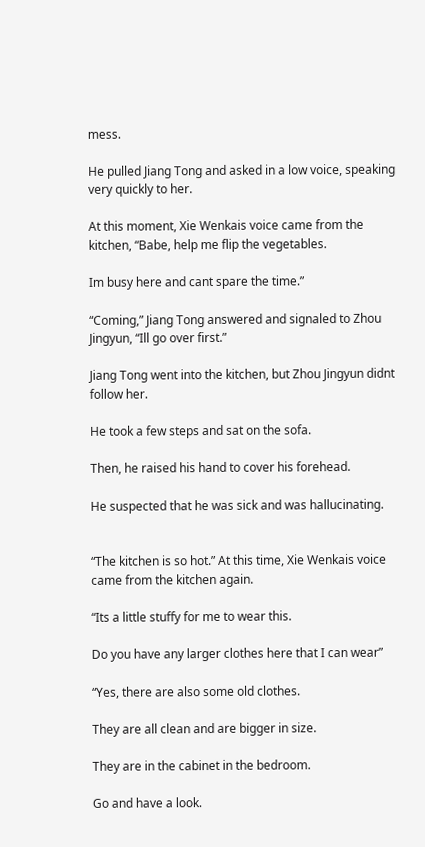mess.

He pulled Jiang Tong and asked in a low voice, speaking very quickly to her.

At this moment, Xie Wenkais voice came from the kitchen, “Babe, help me flip the vegetables.

Im busy here and cant spare the time.”

“Coming,” Jiang Tong answered and signaled to Zhou Jingyun, “Ill go over first.”

Jiang Tong went into the kitchen, but Zhou Jingyun didnt follow her.

He took a few steps and sat on the sofa.

Then, he raised his hand to cover his forehead.

He suspected that he was sick and was hallucinating.


“The kitchen is so hot.” At this time, Xie Wenkais voice came from the kitchen again.

“Its a little stuffy for me to wear this.

Do you have any larger clothes here that I can wear”

“Yes, there are also some old clothes.

They are all clean and are bigger in size.

They are in the cabinet in the bedroom.

Go and have a look.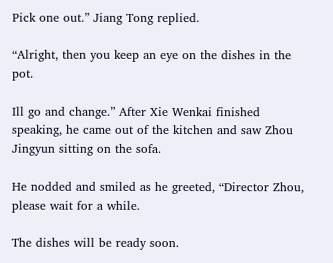Pick one out.” Jiang Tong replied.

“Alright, then you keep an eye on the dishes in the pot.

Ill go and change.” After Xie Wenkai finished speaking, he came out of the kitchen and saw Zhou Jingyun sitting on the sofa.

He nodded and smiled as he greeted, “Director Zhou, please wait for a while.

The dishes will be ready soon.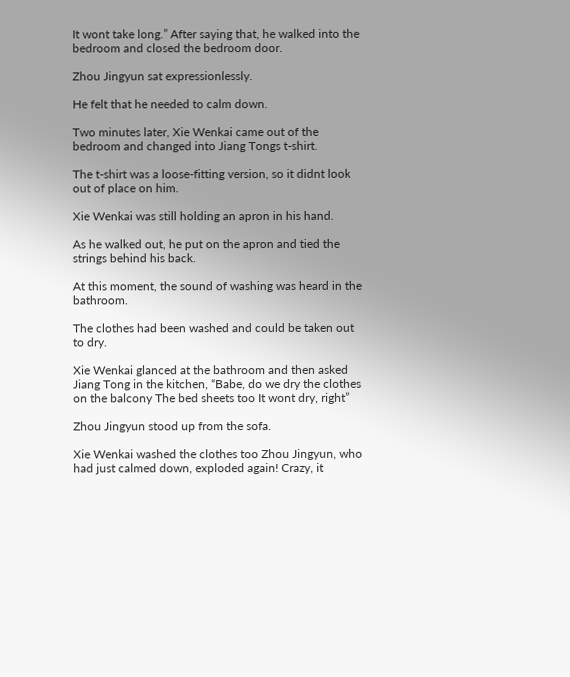It wont take long.” After saying that, he walked into the bedroom and closed the bedroom door.

Zhou Jingyun sat expressionlessly.

He felt that he needed to calm down.

Two minutes later, Xie Wenkai came out of the bedroom and changed into Jiang Tongs t-shirt.

The t-shirt was a loose-fitting version, so it didnt look out of place on him.

Xie Wenkai was still holding an apron in his hand.

As he walked out, he put on the apron and tied the strings behind his back.

At this moment, the sound of washing was heard in the bathroom.

The clothes had been washed and could be taken out to dry.

Xie Wenkai glanced at the bathroom and then asked Jiang Tong in the kitchen, “Babe, do we dry the clothes on the balcony The bed sheets too It wont dry, right”

Zhou Jingyun stood up from the sofa.

Xie Wenkai washed the clothes too Zhou Jingyun, who had just calmed down, exploded again! Crazy, it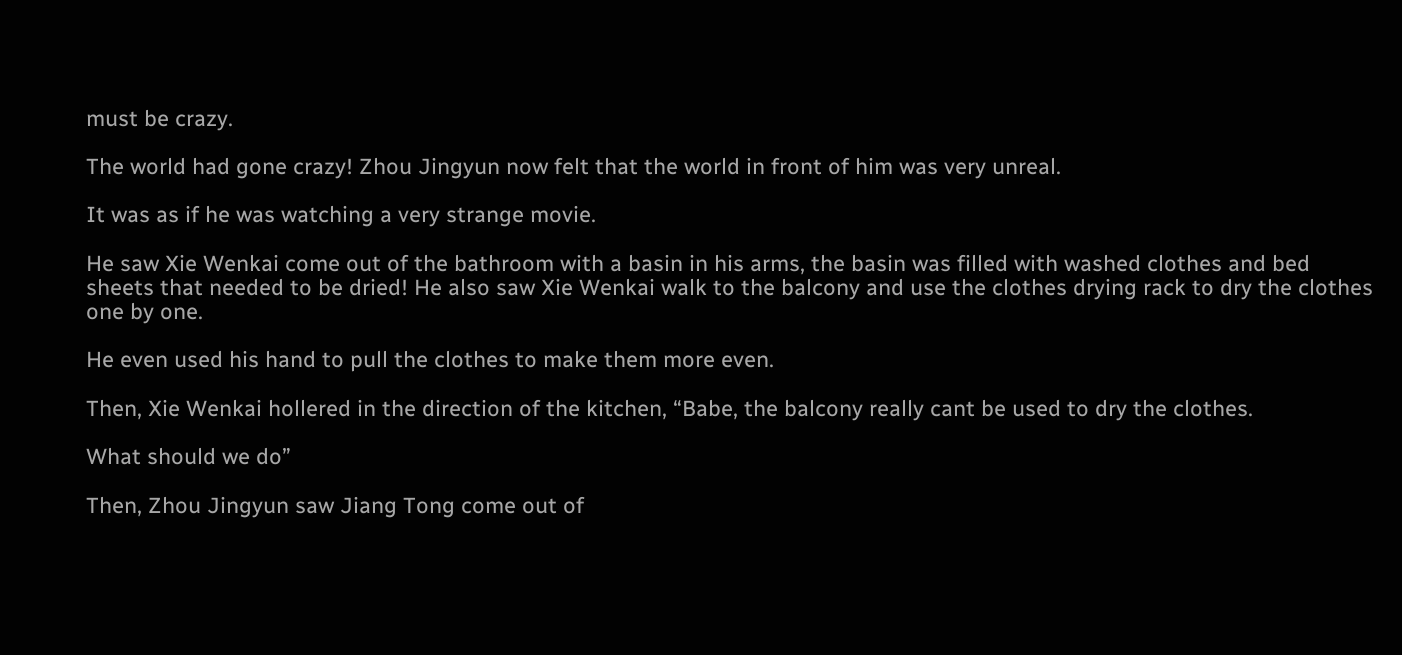must be crazy.

The world had gone crazy! Zhou Jingyun now felt that the world in front of him was very unreal.

It was as if he was watching a very strange movie.

He saw Xie Wenkai come out of the bathroom with a basin in his arms, the basin was filled with washed clothes and bed sheets that needed to be dried! He also saw Xie Wenkai walk to the balcony and use the clothes drying rack to dry the clothes one by one.

He even used his hand to pull the clothes to make them more even.

Then, Xie Wenkai hollered in the direction of the kitchen, “Babe, the balcony really cant be used to dry the clothes.

What should we do”

Then, Zhou Jingyun saw Jiang Tong come out of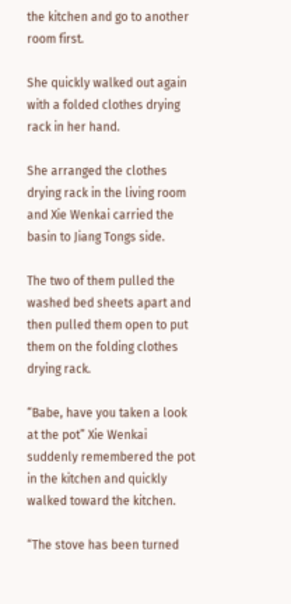the kitchen and go to another room first.

She quickly walked out again with a folded clothes drying rack in her hand.

She arranged the clothes drying rack in the living room and Xie Wenkai carried the basin to Jiang Tongs side.

The two of them pulled the washed bed sheets apart and then pulled them open to put them on the folding clothes drying rack.

“Babe, have you taken a look at the pot” Xie Wenkai suddenly remembered the pot in the kitchen and quickly walked toward the kitchen.

“The stove has been turned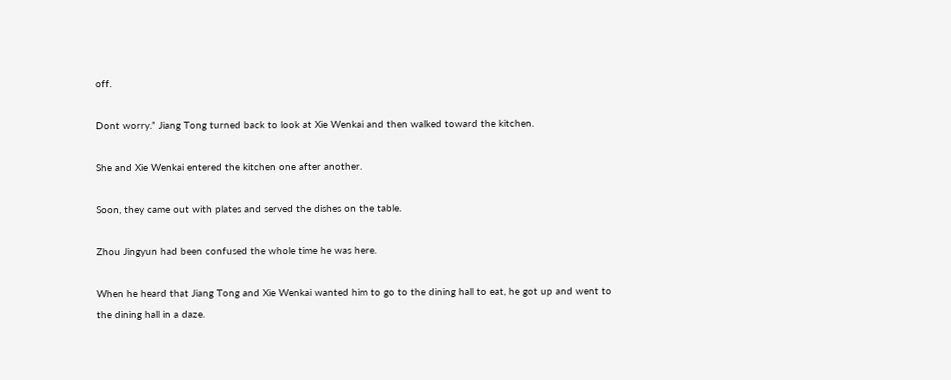off.

Dont worry.” Jiang Tong turned back to look at Xie Wenkai and then walked toward the kitchen.

She and Xie Wenkai entered the kitchen one after another.

Soon, they came out with plates and served the dishes on the table.

Zhou Jingyun had been confused the whole time he was here.

When he heard that Jiang Tong and Xie Wenkai wanted him to go to the dining hall to eat, he got up and went to the dining hall in a daze.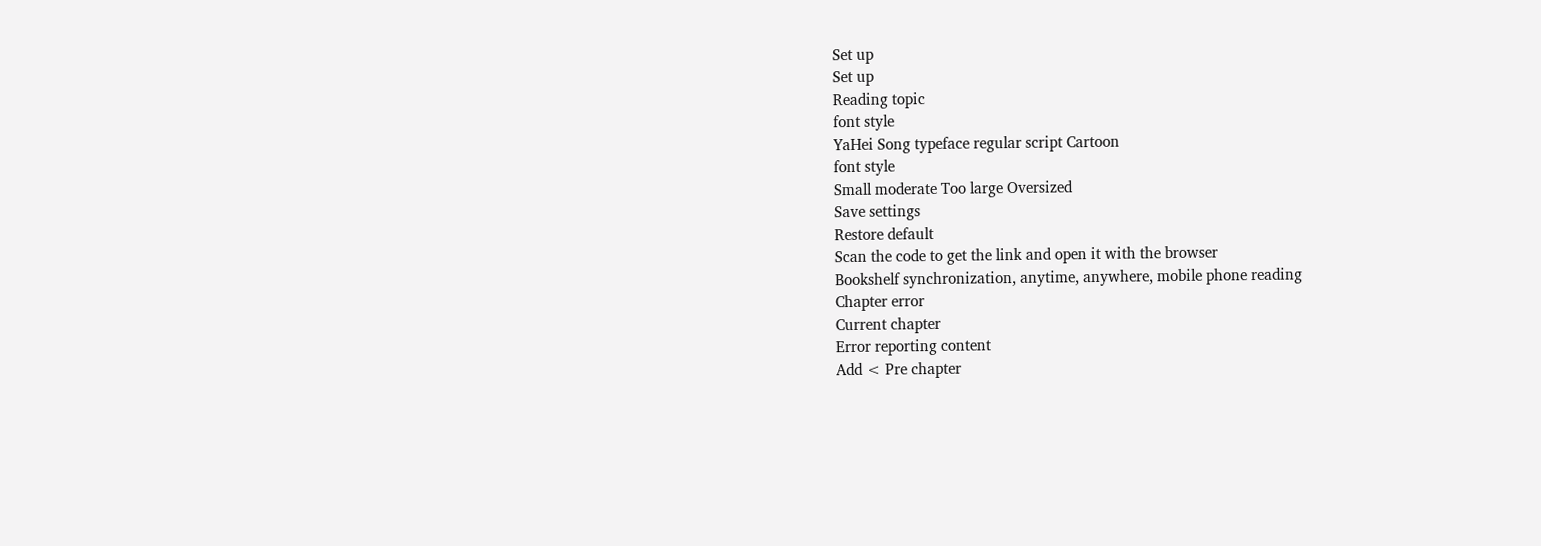Set up
Set up
Reading topic
font style
YaHei Song typeface regular script Cartoon
font style
Small moderate Too large Oversized
Save settings
Restore default
Scan the code to get the link and open it with the browser
Bookshelf synchronization, anytime, anywhere, mobile phone reading
Chapter error
Current chapter
Error reporting content
Add < Pre chapter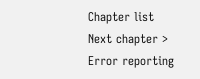Chapter list Next chapter > Error reporting